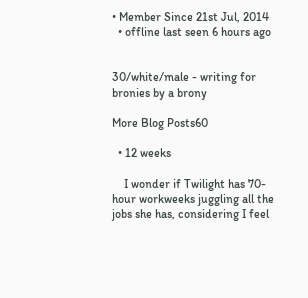• Member Since 21st Jul, 2014
  • offline last seen 6 hours ago


30/white/male - writing for bronies by a brony

More Blog Posts60

  • 12 weeks

    I wonder if Twilight has 70-hour workweeks juggling all the jobs she has, considering I feel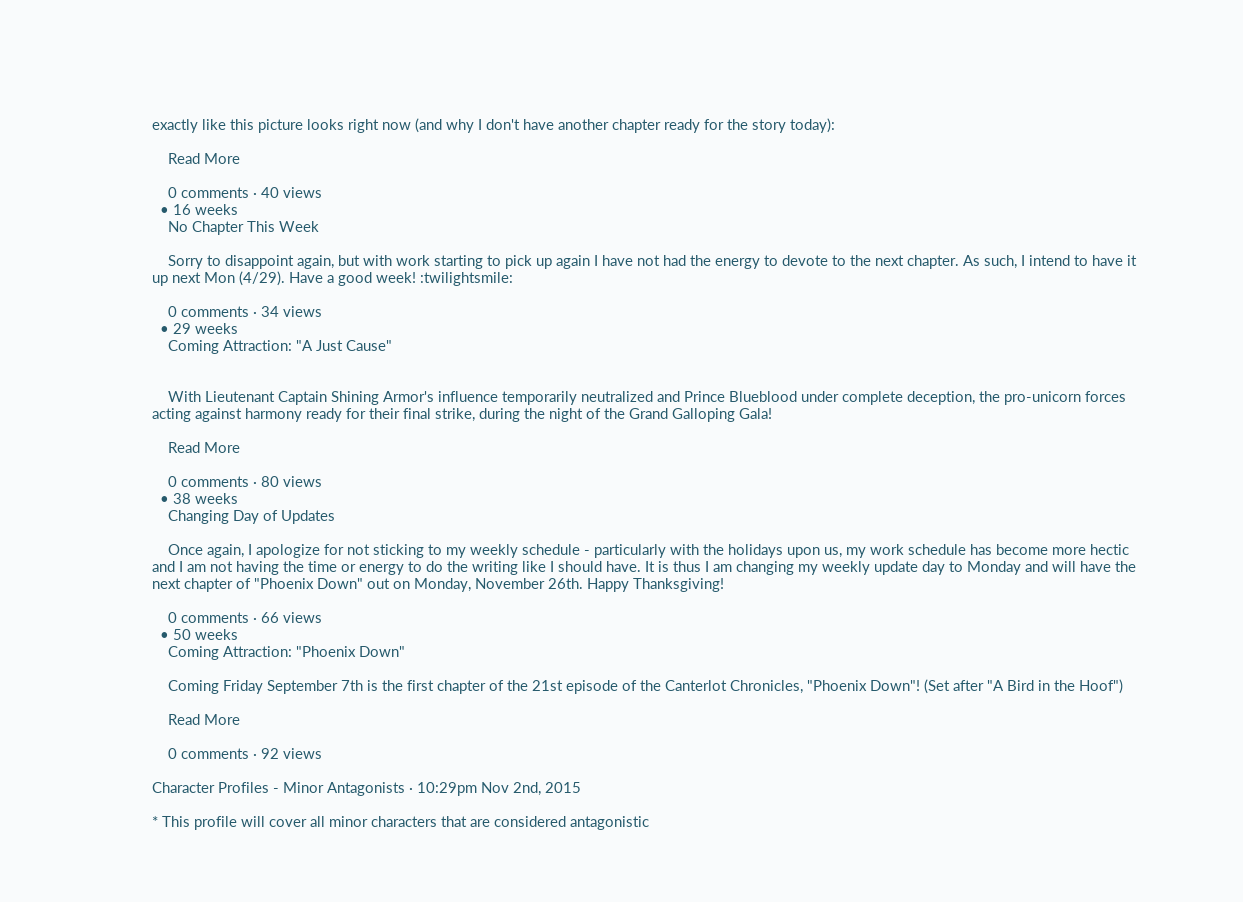exactly like this picture looks right now (and why I don't have another chapter ready for the story today):

    Read More

    0 comments · 40 views
  • 16 weeks
    No Chapter This Week

    Sorry to disappoint again, but with work starting to pick up again I have not had the energy to devote to the next chapter. As such, I intend to have it up next Mon (4/29). Have a good week! :twilightsmile:

    0 comments · 34 views
  • 29 weeks
    Coming Attraction: "A Just Cause"


    With Lieutenant Captain Shining Armor's influence temporarily neutralized and Prince Blueblood under complete deception, the pro-unicorn forces acting against harmony ready for their final strike, during the night of the Grand Galloping Gala!

    Read More

    0 comments · 80 views
  • 38 weeks
    Changing Day of Updates

    Once again, I apologize for not sticking to my weekly schedule - particularly with the holidays upon us, my work schedule has become more hectic and I am not having the time or energy to do the writing like I should have. It is thus I am changing my weekly update day to Monday and will have the next chapter of "Phoenix Down" out on Monday, November 26th. Happy Thanksgiving!

    0 comments · 66 views
  • 50 weeks
    Coming Attraction: "Phoenix Down"

    Coming Friday September 7th is the first chapter of the 21st episode of the Canterlot Chronicles, "Phoenix Down"! (Set after "A Bird in the Hoof")

    Read More

    0 comments · 92 views

Character Profiles - Minor Antagonists · 10:29pm Nov 2nd, 2015

* This profile will cover all minor characters that are considered antagonistic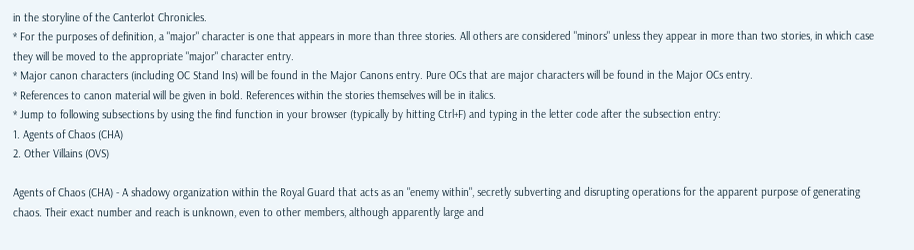in the storyline of the Canterlot Chronicles.
* For the purposes of definition, a "major" character is one that appears in more than three stories. All others are considered "minors" unless they appear in more than two stories, in which case they will be moved to the appropriate "major" character entry.
* Major canon characters (including OC Stand Ins) will be found in the Major Canons entry. Pure OCs that are major characters will be found in the Major OCs entry.
* References to canon material will be given in bold. References within the stories themselves will be in italics.
* Jump to following subsections by using the find function in your browser (typically by hitting Ctrl+F) and typing in the letter code after the subsection entry:
1. Agents of Chaos (CHA)
2. Other Villains (OVS)

Agents of Chaos (CHA) - A shadowy organization within the Royal Guard that acts as an "enemy within", secretly subverting and disrupting operations for the apparent purpose of generating chaos. Their exact number and reach is unknown, even to other members, although apparently large and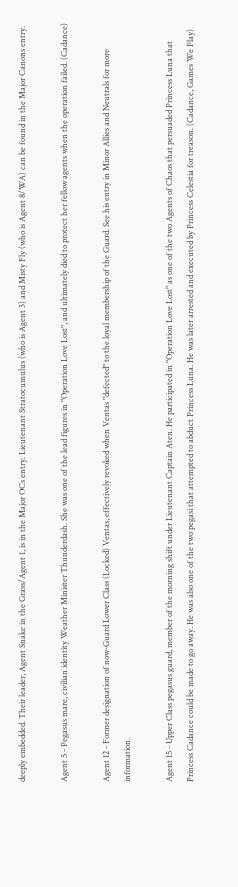deeply embedded. Their leader, Agent Snake in the Grass/Agent 1, is in the Major OCs entry. Lieutenant Stratocumulus (who is Agent 3) and Misty Fly (who is Agent 8/WA) can be found in the Major Canons entry.

Agent 5 - Pegasus mare, civilian identity Weather Minister Thunderdash. She was one of the lead figures in "Operation Love Lost", and ultimately died to protect her fellow agents when the operation failed. (Cadance)

Agent 12 - Former designation of now-Guard Lower Class (Locked) Ventas, effectively revoked when Ventas "defected" to the loyal membership of the Guard. See his entry in Minor Allies and Neutrals for more information.

Agent 15 - Upper Class pegasus guard, member of the morning shift under Lieutenant Captain Aten. He participated in "Operation Love Lost" as one of the two Agents of Chaos that persuaded Princess Luna that Princess Cadance could be made to go away. He was also one of the two pegasi that attempted to abduct Princess Luna. He was later arrested and executed by Princess Celestia for treason. (Cadance, Games We Play)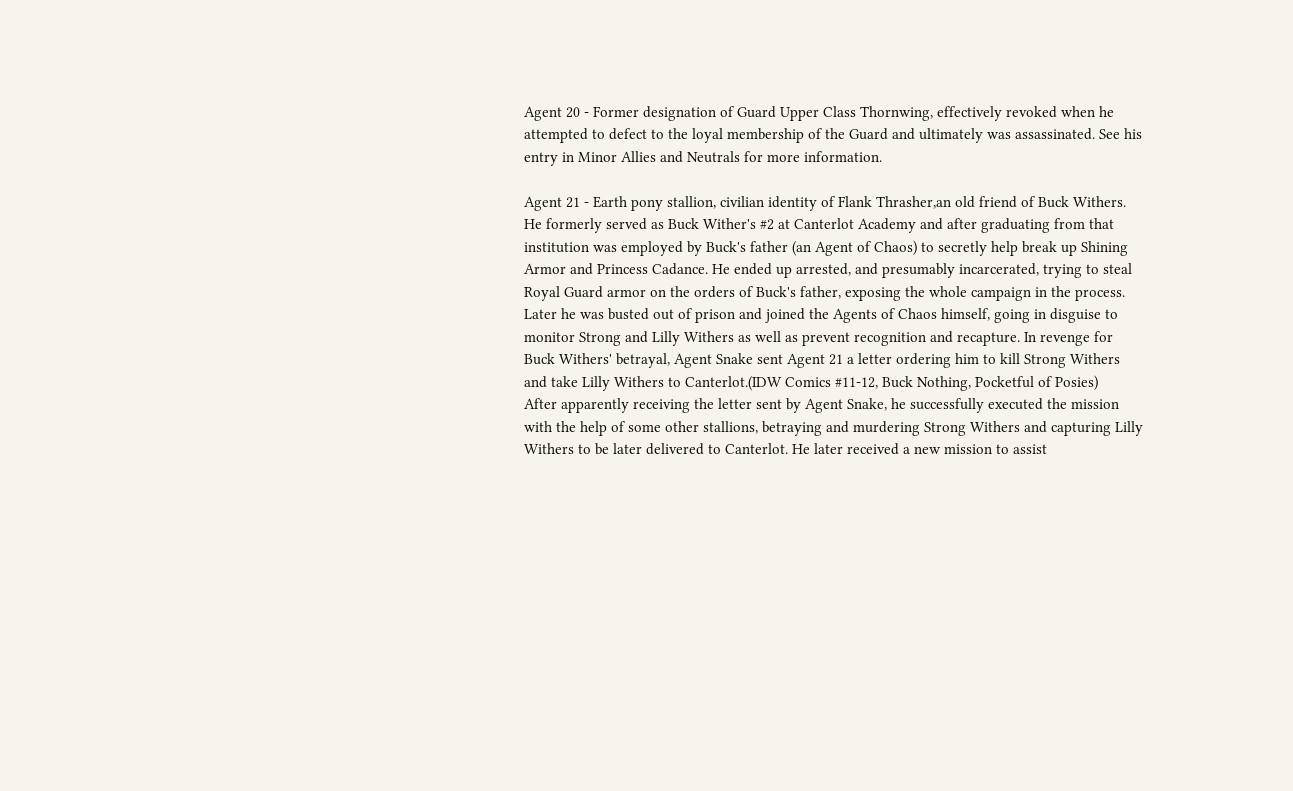Agent 20 - Former designation of Guard Upper Class Thornwing, effectively revoked when he attempted to defect to the loyal membership of the Guard and ultimately was assassinated. See his entry in Minor Allies and Neutrals for more information.

Agent 21 - Earth pony stallion, civilian identity of Flank Thrasher,an old friend of Buck Withers. He formerly served as Buck Wither's #2 at Canterlot Academy and after graduating from that institution was employed by Buck's father (an Agent of Chaos) to secretly help break up Shining Armor and Princess Cadance. He ended up arrested, and presumably incarcerated, trying to steal Royal Guard armor on the orders of Buck's father, exposing the whole campaign in the process. Later he was busted out of prison and joined the Agents of Chaos himself, going in disguise to monitor Strong and Lilly Withers as well as prevent recognition and recapture. In revenge for Buck Withers' betrayal, Agent Snake sent Agent 21 a letter ordering him to kill Strong Withers and take Lilly Withers to Canterlot.(IDW Comics #11-12, Buck Nothing, Pocketful of Posies)
After apparently receiving the letter sent by Agent Snake, he successfully executed the mission with the help of some other stallions, betraying and murdering Strong Withers and capturing Lilly Withers to be later delivered to Canterlot. He later received a new mission to assist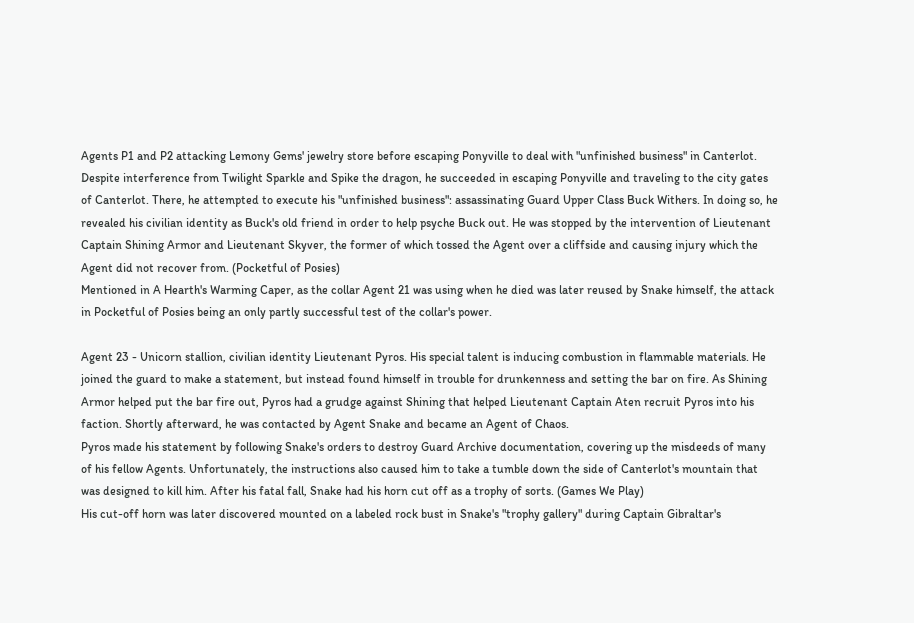Agents P1 and P2 attacking Lemony Gems' jewelry store before escaping Ponyville to deal with "unfinished business" in Canterlot. Despite interference from Twilight Sparkle and Spike the dragon, he succeeded in escaping Ponyville and traveling to the city gates of Canterlot. There, he attempted to execute his "unfinished business": assassinating Guard Upper Class Buck Withers. In doing so, he revealed his civilian identity as Buck's old friend in order to help psyche Buck out. He was stopped by the intervention of Lieutenant Captain Shining Armor and Lieutenant Skyver, the former of which tossed the Agent over a cliffside and causing injury which the Agent did not recover from. (Pocketful of Posies)
Mentioned in A Hearth's Warming Caper, as the collar Agent 21 was using when he died was later reused by Snake himself, the attack in Pocketful of Posies being an only partly successful test of the collar's power.

Agent 23 - Unicorn stallion, civilian identity Lieutenant Pyros. His special talent is inducing combustion in flammable materials. He joined the guard to make a statement, but instead found himself in trouble for drunkenness and setting the bar on fire. As Shining Armor helped put the bar fire out, Pyros had a grudge against Shining that helped Lieutenant Captain Aten recruit Pyros into his faction. Shortly afterward, he was contacted by Agent Snake and became an Agent of Chaos.
Pyros made his statement by following Snake's orders to destroy Guard Archive documentation, covering up the misdeeds of many of his fellow Agents. Unfortunately, the instructions also caused him to take a tumble down the side of Canterlot's mountain that was designed to kill him. After his fatal fall, Snake had his horn cut off as a trophy of sorts. (Games We Play)
His cut-off horn was later discovered mounted on a labeled rock bust in Snake's "trophy gallery" during Captain Gibraltar's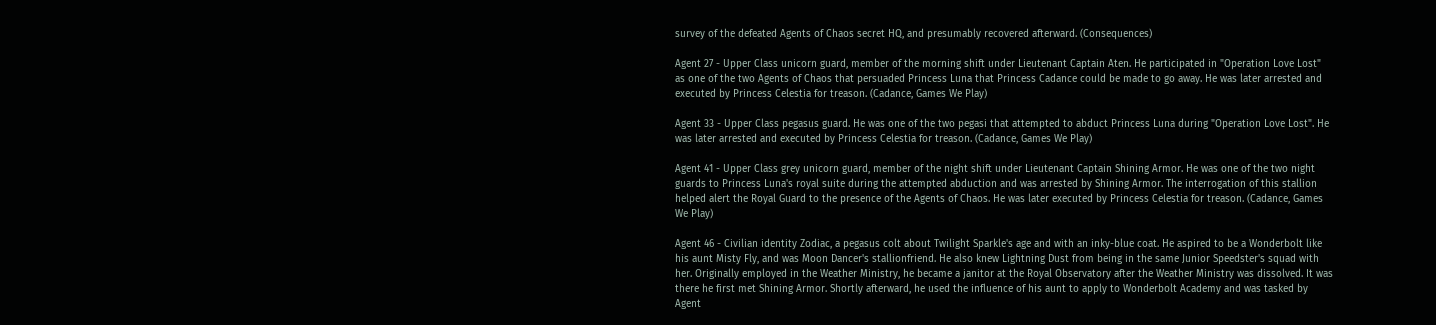survey of the defeated Agents of Chaos secret HQ, and presumably recovered afterward. (Consequences)

Agent 27 - Upper Class unicorn guard, member of the morning shift under Lieutenant Captain Aten. He participated in "Operation Love Lost" as one of the two Agents of Chaos that persuaded Princess Luna that Princess Cadance could be made to go away. He was later arrested and executed by Princess Celestia for treason. (Cadance, Games We Play)

Agent 33 - Upper Class pegasus guard. He was one of the two pegasi that attempted to abduct Princess Luna during "Operation Love Lost". He was later arrested and executed by Princess Celestia for treason. (Cadance, Games We Play)

Agent 41 - Upper Class grey unicorn guard, member of the night shift under Lieutenant Captain Shining Armor. He was one of the two night guards to Princess Luna's royal suite during the attempted abduction and was arrested by Shining Armor. The interrogation of this stallion helped alert the Royal Guard to the presence of the Agents of Chaos. He was later executed by Princess Celestia for treason. (Cadance, Games We Play)

Agent 46 - Civilian identity Zodiac, a pegasus colt about Twilight Sparkle's age and with an inky-blue coat. He aspired to be a Wonderbolt like his aunt Misty Fly, and was Moon Dancer's stallionfriend. He also knew Lightning Dust from being in the same Junior Speedster's squad with her. Originally employed in the Weather Ministry, he became a janitor at the Royal Observatory after the Weather Ministry was dissolved. It was there he first met Shining Armor. Shortly afterward, he used the influence of his aunt to apply to Wonderbolt Academy and was tasked by Agent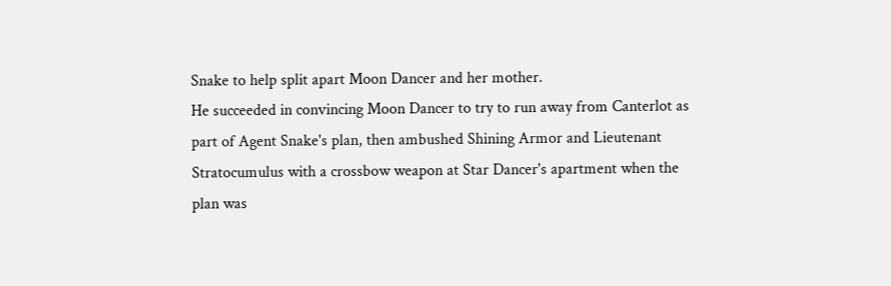Snake to help split apart Moon Dancer and her mother.
He succeeded in convincing Moon Dancer to try to run away from Canterlot as part of Agent Snake's plan, then ambushed Shining Armor and Lieutenant Stratocumulus with a crossbow weapon at Star Dancer's apartment when the plan was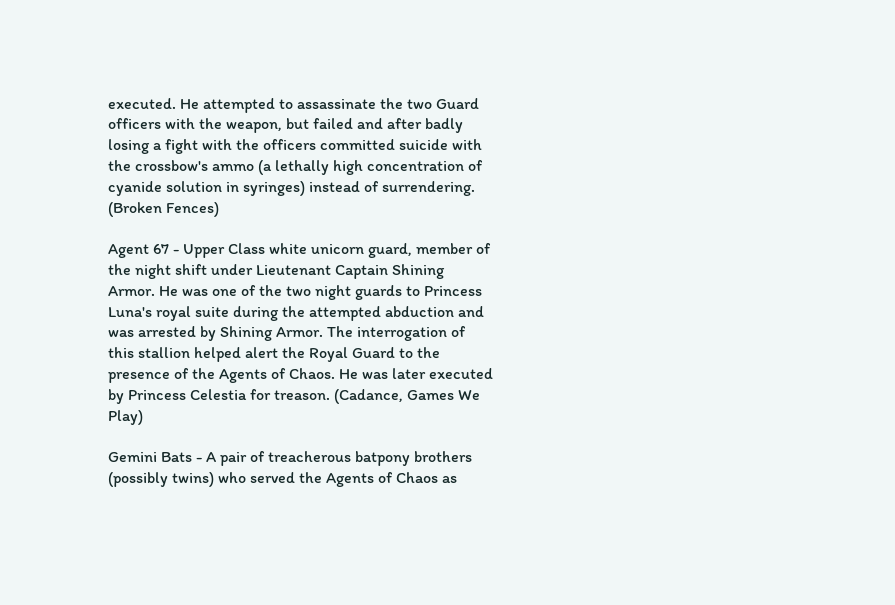executed. He attempted to assassinate the two Guard officers with the weapon, but failed and after badly losing a fight with the officers committed suicide with the crossbow's ammo (a lethally high concentration of cyanide solution in syringes) instead of surrendering. (Broken Fences)

Agent 67 - Upper Class white unicorn guard, member of the night shift under Lieutenant Captain Shining Armor. He was one of the two night guards to Princess Luna's royal suite during the attempted abduction and was arrested by Shining Armor. The interrogation of this stallion helped alert the Royal Guard to the presence of the Agents of Chaos. He was later executed by Princess Celestia for treason. (Cadance, Games We Play)

Gemini Bats - A pair of treacherous batpony brothers (possibly twins) who served the Agents of Chaos as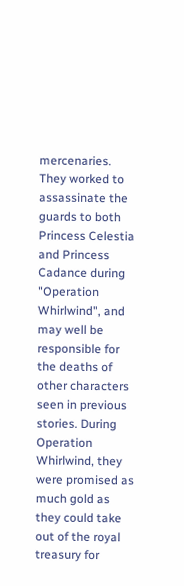mercenaries. They worked to assassinate the guards to both Princess Celestia and Princess Cadance during "Operation Whirlwind", and may well be responsible for the deaths of other characters seen in previous stories. During Operation Whirlwind, they were promised as much gold as they could take out of the royal treasury for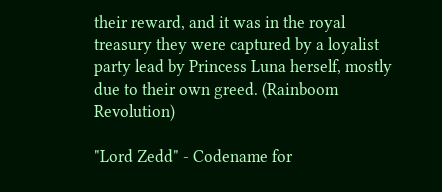their reward, and it was in the royal treasury they were captured by a loyalist party lead by Princess Luna herself, mostly due to their own greed. (Rainboom Revolution)

"Lord Zedd" - Codename for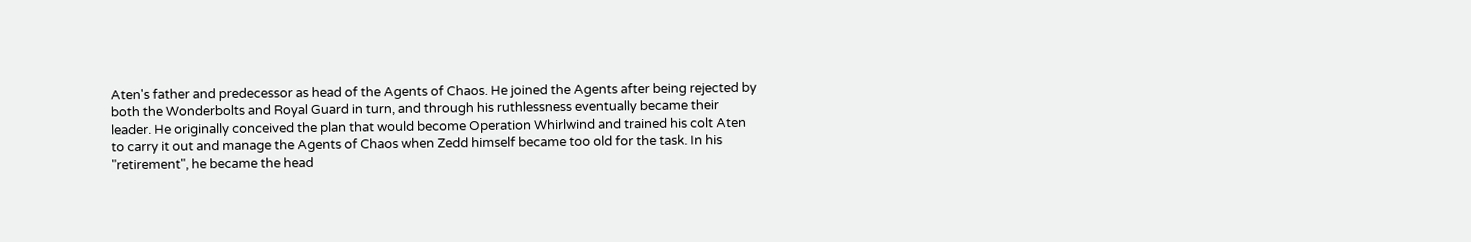Aten's father and predecessor as head of the Agents of Chaos. He joined the Agents after being rejected by both the Wonderbolts and Royal Guard in turn, and through his ruthlessness eventually became their leader. He originally conceived the plan that would become Operation Whirlwind and trained his colt Aten to carry it out and manage the Agents of Chaos when Zedd himself became too old for the task. In his "retirement", he became the head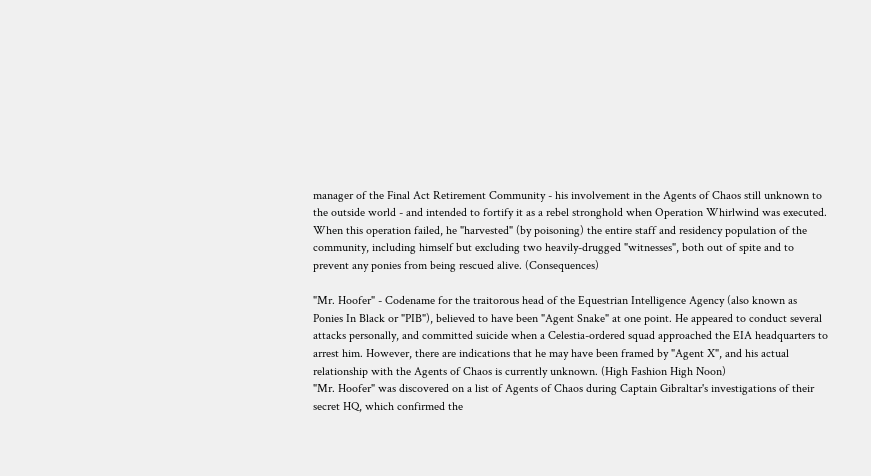manager of the Final Act Retirement Community - his involvement in the Agents of Chaos still unknown to the outside world - and intended to fortify it as a rebel stronghold when Operation Whirlwind was executed. When this operation failed, he "harvested" (by poisoning) the entire staff and residency population of the community, including himself but excluding two heavily-drugged "witnesses", both out of spite and to prevent any ponies from being rescued alive. (Consequences)

"Mr. Hoofer" - Codename for the traitorous head of the Equestrian Intelligence Agency (also known as Ponies In Black or "PIB"), believed to have been "Agent Snake" at one point. He appeared to conduct several attacks personally, and committed suicide when a Celestia-ordered squad approached the EIA headquarters to arrest him. However, there are indications that he may have been framed by "Agent X", and his actual relationship with the Agents of Chaos is currently unknown. (High Fashion High Noon)
"Mr. Hoofer" was discovered on a list of Agents of Chaos during Captain Gibraltar's investigations of their secret HQ, which confirmed the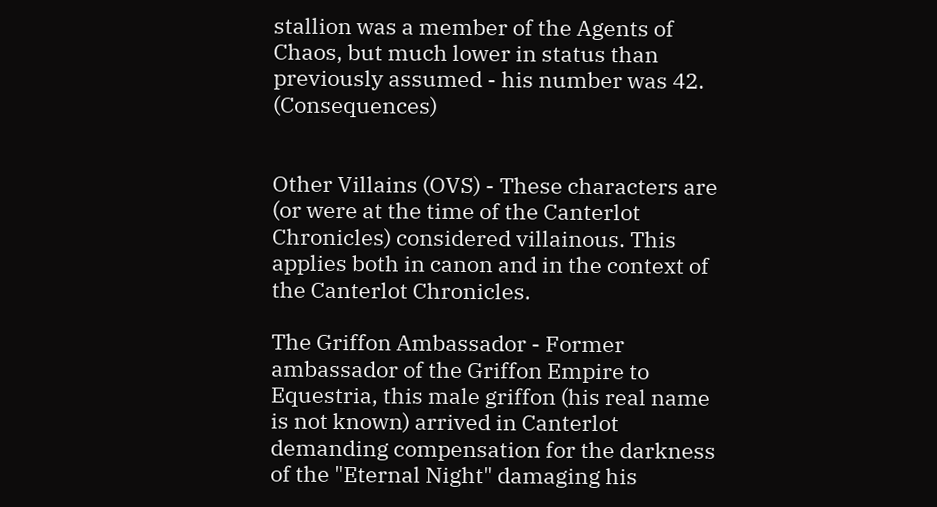stallion was a member of the Agents of Chaos, but much lower in status than previously assumed - his number was 42. (Consequences)


Other Villains (OVS) - These characters are (or were at the time of the Canterlot Chronicles) considered villainous. This applies both in canon and in the context of the Canterlot Chronicles.

The Griffon Ambassador - Former ambassador of the Griffon Empire to Equestria, this male griffon (his real name is not known) arrived in Canterlot demanding compensation for the darkness of the "Eternal Night" damaging his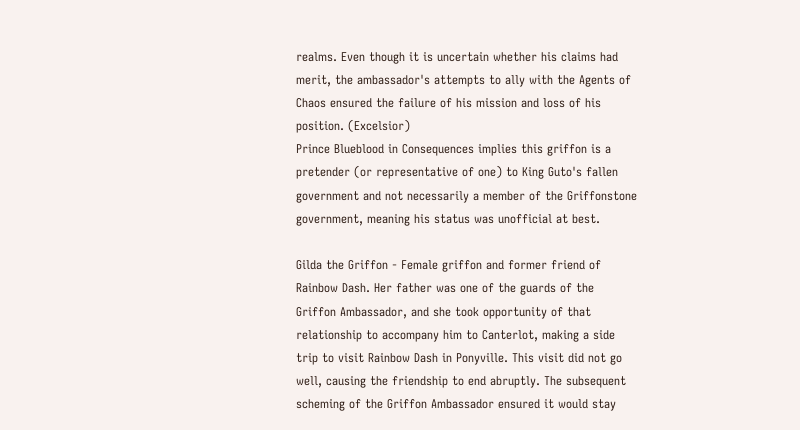realms. Even though it is uncertain whether his claims had merit, the ambassador's attempts to ally with the Agents of Chaos ensured the failure of his mission and loss of his position. (Excelsior)
Prince Blueblood in Consequences implies this griffon is a pretender (or representative of one) to King Guto's fallen government and not necessarily a member of the Griffonstone government, meaning his status was unofficial at best.

Gilda the Griffon - Female griffon and former friend of Rainbow Dash. Her father was one of the guards of the Griffon Ambassador, and she took opportunity of that relationship to accompany him to Canterlot, making a side trip to visit Rainbow Dash in Ponyville. This visit did not go well, causing the friendship to end abruptly. The subsequent scheming of the Griffon Ambassador ensured it would stay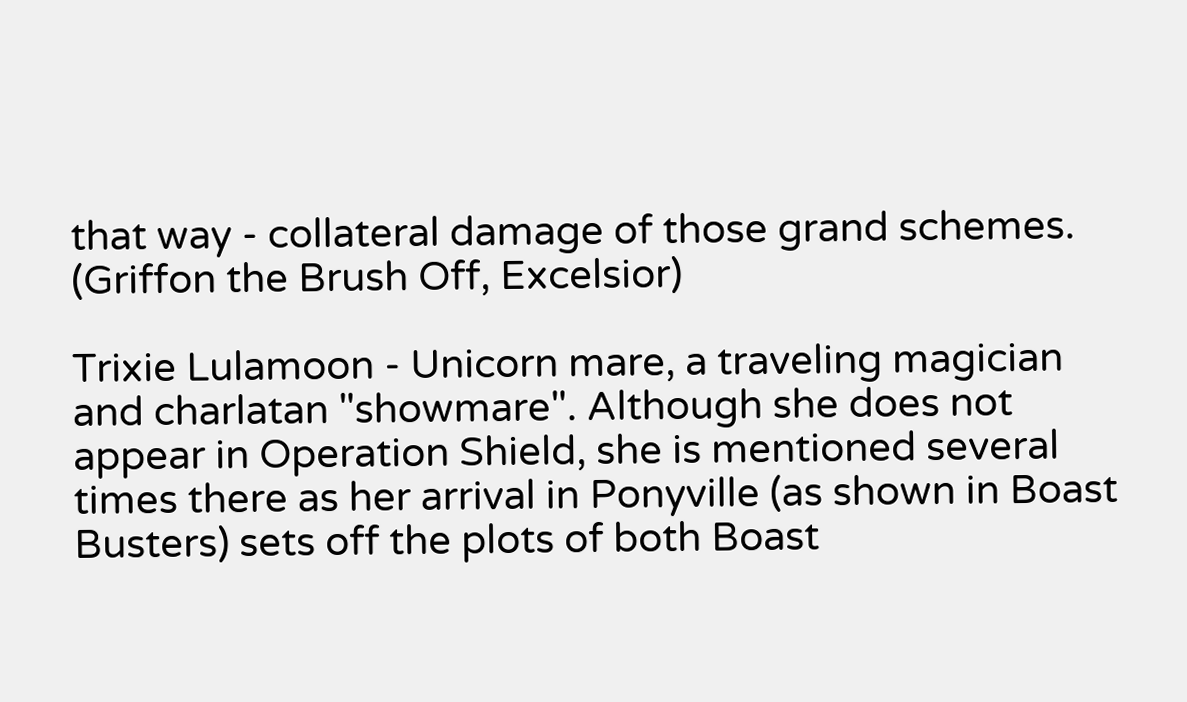that way - collateral damage of those grand schemes. (Griffon the Brush Off, Excelsior)

Trixie Lulamoon - Unicorn mare, a traveling magician and charlatan "showmare". Although she does not appear in Operation Shield, she is mentioned several times there as her arrival in Ponyville (as shown in Boast Busters) sets off the plots of both Boast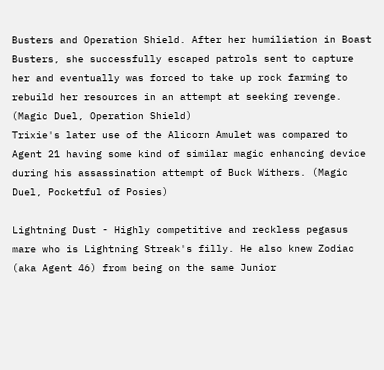Busters and Operation Shield. After her humiliation in Boast Busters, she successfully escaped patrols sent to capture her and eventually was forced to take up rock farming to rebuild her resources in an attempt at seeking revenge. (Magic Duel, Operation Shield)
Trixie's later use of the Alicorn Amulet was compared to Agent 21 having some kind of similar magic enhancing device during his assassination attempt of Buck Withers. (Magic Duel, Pocketful of Posies)

Lightning Dust - Highly competitive and reckless pegasus mare who is Lightning Streak's filly. He also knew Zodiac (aka Agent 46) from being on the same Junior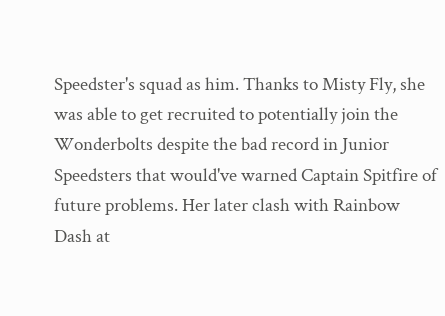Speedster's squad as him. Thanks to Misty Fly, she was able to get recruited to potentially join the Wonderbolts despite the bad record in Junior Speedsters that would've warned Captain Spitfire of future problems. Her later clash with Rainbow Dash at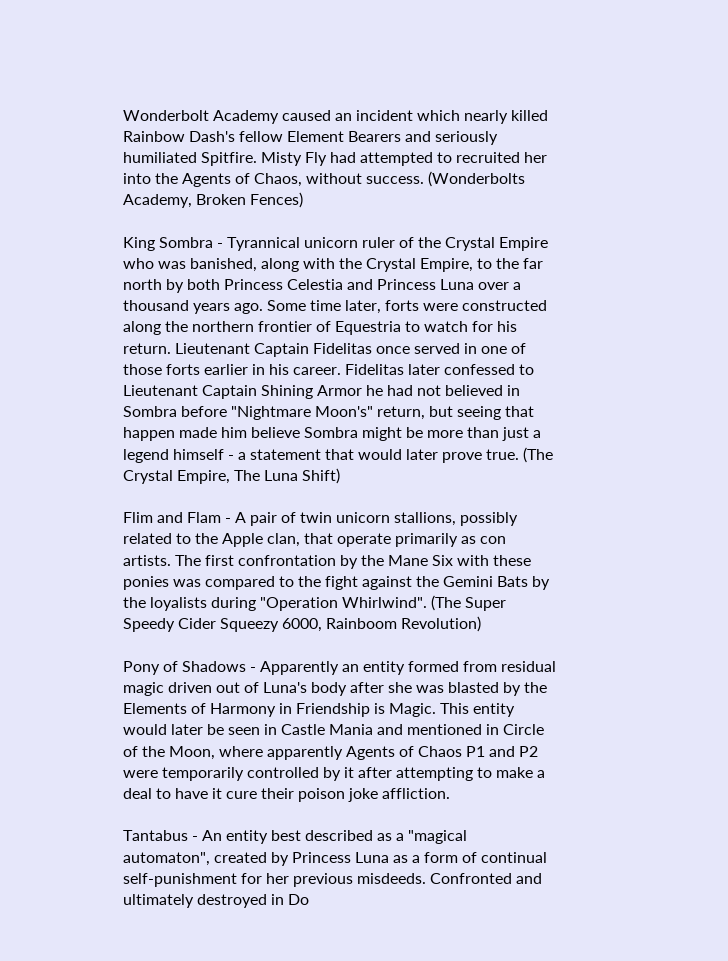Wonderbolt Academy caused an incident which nearly killed Rainbow Dash's fellow Element Bearers and seriously humiliated Spitfire. Misty Fly had attempted to recruited her into the Agents of Chaos, without success. (Wonderbolts Academy, Broken Fences)

King Sombra - Tyrannical unicorn ruler of the Crystal Empire who was banished, along with the Crystal Empire, to the far north by both Princess Celestia and Princess Luna over a thousand years ago. Some time later, forts were constructed along the northern frontier of Equestria to watch for his return. Lieutenant Captain Fidelitas once served in one of those forts earlier in his career. Fidelitas later confessed to Lieutenant Captain Shining Armor he had not believed in Sombra before "Nightmare Moon's" return, but seeing that happen made him believe Sombra might be more than just a legend himself - a statement that would later prove true. (The Crystal Empire, The Luna Shift)

Flim and Flam - A pair of twin unicorn stallions, possibly related to the Apple clan, that operate primarily as con artists. The first confrontation by the Mane Six with these ponies was compared to the fight against the Gemini Bats by the loyalists during "Operation Whirlwind". (The Super Speedy Cider Squeezy 6000, Rainboom Revolution)

Pony of Shadows - Apparently an entity formed from residual magic driven out of Luna's body after she was blasted by the Elements of Harmony in Friendship is Magic. This entity would later be seen in Castle Mania and mentioned in Circle of the Moon, where apparently Agents of Chaos P1 and P2 were temporarily controlled by it after attempting to make a deal to have it cure their poison joke affliction.

Tantabus - An entity best described as a "magical automaton", created by Princess Luna as a form of continual self-punishment for her previous misdeeds. Confronted and ultimately destroyed in Do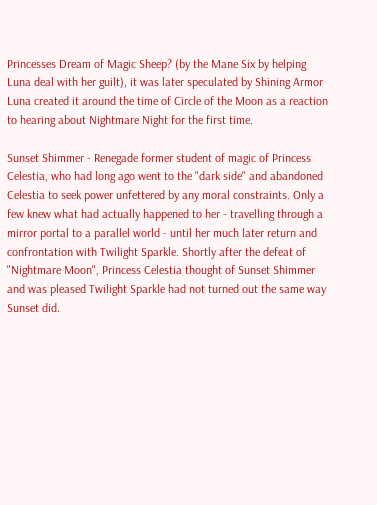Princesses Dream of Magic Sheep? (by the Mane Six by helping Luna deal with her guilt), it was later speculated by Shining Armor Luna created it around the time of Circle of the Moon as a reaction to hearing about Nightmare Night for the first time.

Sunset Shimmer - Renegade former student of magic of Princess Celestia, who had long ago went to the "dark side" and abandoned Celestia to seek power unfettered by any moral constraints. Only a few knew what had actually happened to her - travelling through a mirror portal to a parallel world - until her much later return and confrontation with Twilight Sparkle. Shortly after the defeat of "Nightmare Moon", Princess Celestia thought of Sunset Shimmer and was pleased Twilight Sparkle had not turned out the same way Sunset did.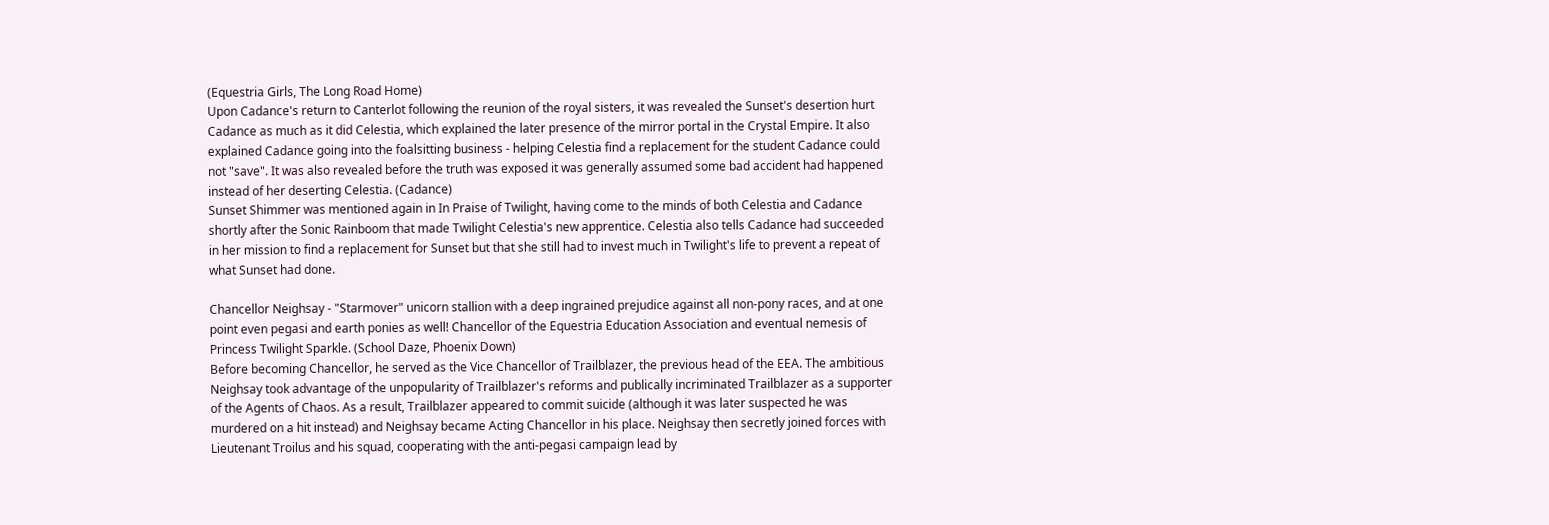(Equestria Girls, The Long Road Home)
Upon Cadance's return to Canterlot following the reunion of the royal sisters, it was revealed the Sunset's desertion hurt Cadance as much as it did Celestia, which explained the later presence of the mirror portal in the Crystal Empire. It also explained Cadance going into the foalsitting business - helping Celestia find a replacement for the student Cadance could not "save". It was also revealed before the truth was exposed it was generally assumed some bad accident had happened instead of her deserting Celestia. (Cadance)
Sunset Shimmer was mentioned again in In Praise of Twilight, having come to the minds of both Celestia and Cadance shortly after the Sonic Rainboom that made Twilight Celestia's new apprentice. Celestia also tells Cadance had succeeded in her mission to find a replacement for Sunset but that she still had to invest much in Twilight's life to prevent a repeat of what Sunset had done.

Chancellor Neighsay - "Starmover" unicorn stallion with a deep ingrained prejudice against all non-pony races, and at one point even pegasi and earth ponies as well! Chancellor of the Equestria Education Association and eventual nemesis of Princess Twilight Sparkle. (School Daze, Phoenix Down)
Before becoming Chancellor, he served as the Vice Chancellor of Trailblazer, the previous head of the EEA. The ambitious Neighsay took advantage of the unpopularity of Trailblazer's reforms and publically incriminated Trailblazer as a supporter of the Agents of Chaos. As a result, Trailblazer appeared to commit suicide (although it was later suspected he was murdered on a hit instead) and Neighsay became Acting Chancellor in his place. Neighsay then secretly joined forces with Lieutenant Troilus and his squad, cooperating with the anti-pegasi campaign lead by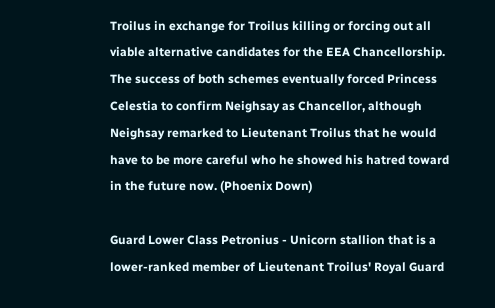Troilus in exchange for Troilus killing or forcing out all viable alternative candidates for the EEA Chancellorship. The success of both schemes eventually forced Princess Celestia to confirm Neighsay as Chancellor, although Neighsay remarked to Lieutenant Troilus that he would have to be more careful who he showed his hatred toward in the future now. (Phoenix Down)

Guard Lower Class Petronius - Unicorn stallion that is a lower-ranked member of Lieutenant Troilus' Royal Guard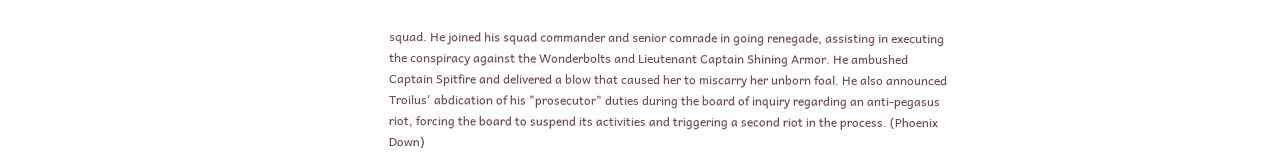squad. He joined his squad commander and senior comrade in going renegade, assisting in executing the conspiracy against the Wonderbolts and Lieutenant Captain Shining Armor. He ambushed Captain Spitfire and delivered a blow that caused her to miscarry her unborn foal. He also announced Troilus' abdication of his "prosecutor" duties during the board of inquiry regarding an anti-pegasus riot, forcing the board to suspend its activities and triggering a second riot in the process. (Phoenix Down)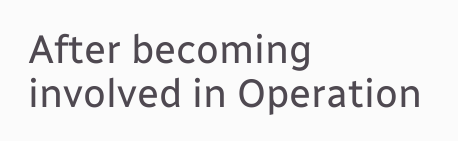After becoming involved in Operation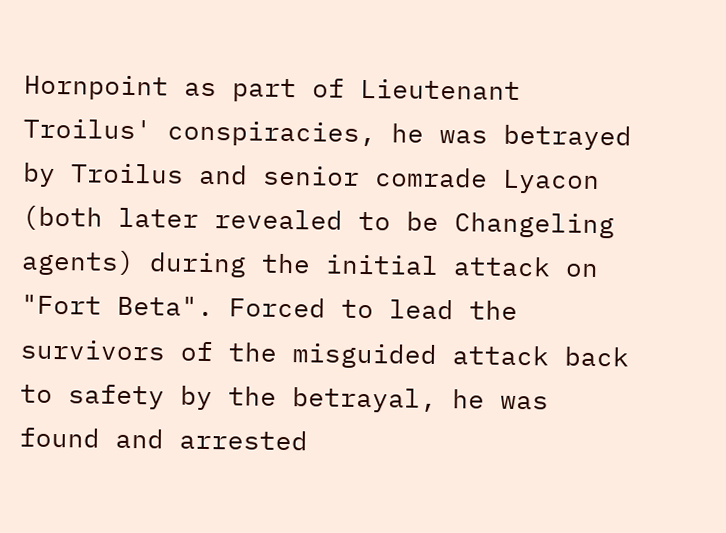Hornpoint as part of Lieutenant Troilus' conspiracies, he was betrayed by Troilus and senior comrade Lyacon (both later revealed to be Changeling agents) during the initial attack on "Fort Beta". Forced to lead the survivors of the misguided attack back to safety by the betrayal, he was found and arrested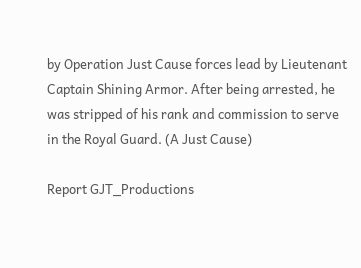by Operation Just Cause forces lead by Lieutenant Captain Shining Armor. After being arrested, he was stripped of his rank and commission to serve in the Royal Guard. (A Just Cause)

Report GJT_Productions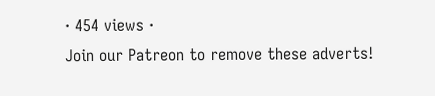· 454 views ·
Join our Patreon to remove these adverts!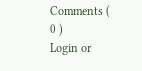Comments ( 0 )
Login or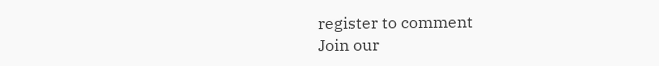register to comment
Join our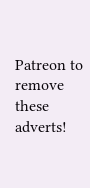Patreon to remove these adverts!